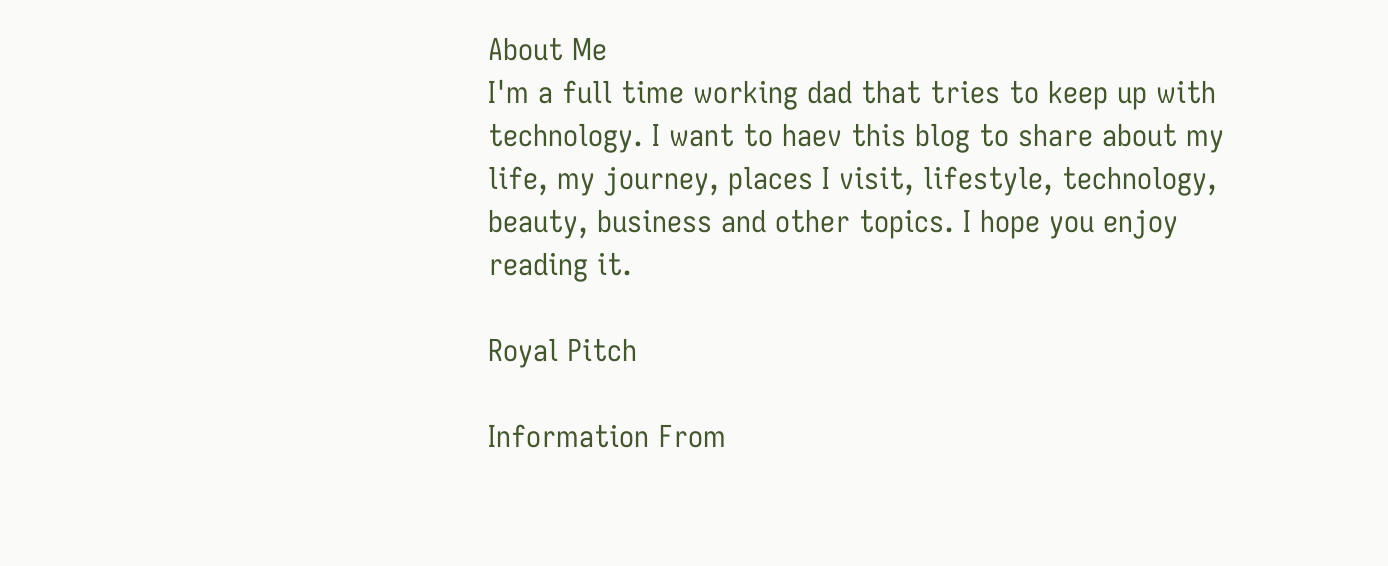About Me
I'm a full time working dad that tries to keep up with technology. I want to haev this blog to share about my life, my journey, places I visit, lifestyle, technology, beauty, business and other topics. I hope you enjoy reading it.

Royal Pitch

Information From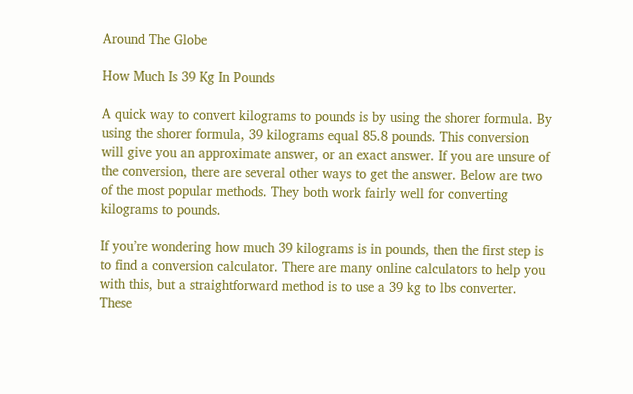Around The Globe

How Much Is 39 Kg In Pounds

A quick way to convert kilograms to pounds is by using the shorer formula. By using the shorer formula, 39 kilograms equal 85.8 pounds. This conversion will give you an approximate answer, or an exact answer. If you are unsure of the conversion, there are several other ways to get the answer. Below are two of the most popular methods. They both work fairly well for converting kilograms to pounds.

If you’re wondering how much 39 kilograms is in pounds, then the first step is to find a conversion calculator. There are many online calculators to help you with this, but a straightforward method is to use a 39 kg to lbs converter. These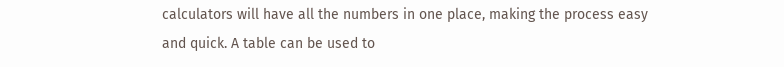calculators will have all the numbers in one place, making the process easy and quick. A table can be used to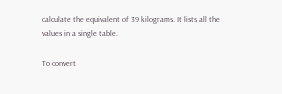calculate the equivalent of 39 kilograms. It lists all the values in a single table.

To convert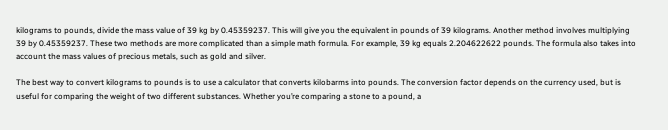kilograms to pounds, divide the mass value of 39 kg by 0.45359237. This will give you the equivalent in pounds of 39 kilograms. Another method involves multiplying 39 by 0.45359237. These two methods are more complicated than a simple math formula. For example, 39 kg equals 2.204622622 pounds. The formula also takes into account the mass values of precious metals, such as gold and silver.

The best way to convert kilograms to pounds is to use a calculator that converts kilobarms into pounds. The conversion factor depends on the currency used, but is useful for comparing the weight of two different substances. Whether you’re comparing a stone to a pound, a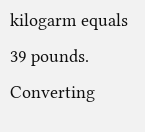kilogarm equals 39 pounds. Converting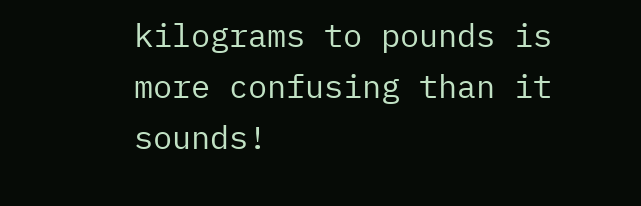kilograms to pounds is more confusing than it sounds!